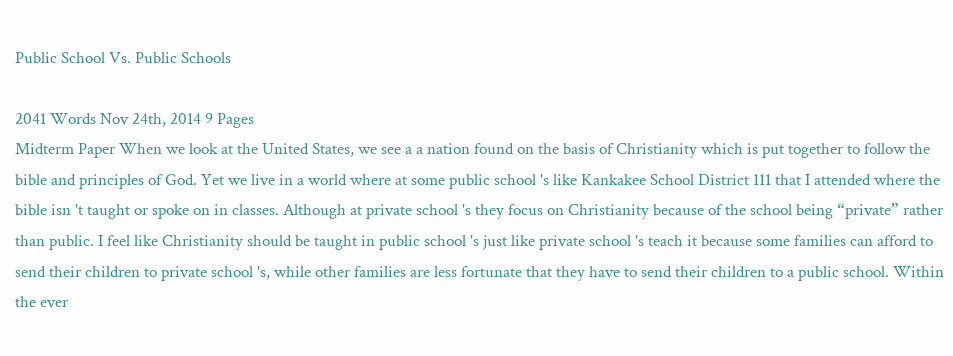Public School Vs. Public Schools

2041 Words Nov 24th, 2014 9 Pages
Midterm Paper When we look at the United States, we see a a nation found on the basis of Christianity which is put together to follow the bible and principles of God. Yet we live in a world where at some public school 's like Kankakee School District 111 that I attended where the bible isn 't taught or spoke on in classes. Although at private school 's they focus on Christianity because of the school being “private” rather than public. I feel like Christianity should be taught in public school 's just like private school 's teach it because some families can afford to send their children to private school 's, while other families are less fortunate that they have to send their children to a public school. Within the ever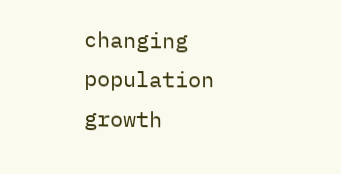changing population growth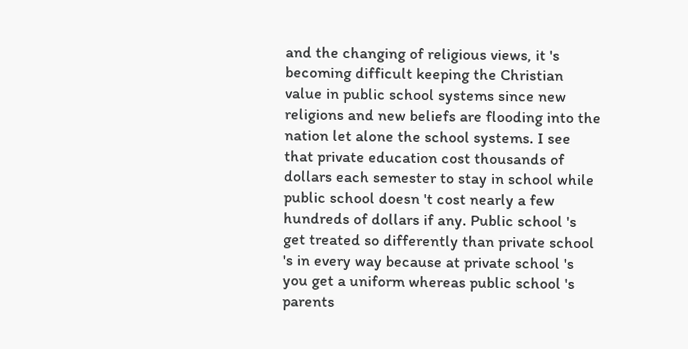and the changing of religious views, it 's becoming difficult keeping the Christian value in public school systems since new religions and new beliefs are flooding into the nation let alone the school systems. I see that private education cost thousands of dollars each semester to stay in school while public school doesn 't cost nearly a few hundreds of dollars if any. Public school 's get treated so differently than private school 's in every way because at private school 's you get a uniform whereas public school 's parents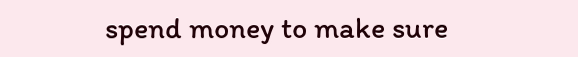spend money to make sure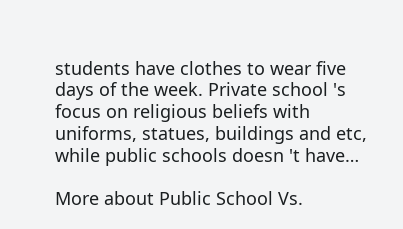students have clothes to wear five days of the week. Private school 's focus on religious beliefs with uniforms, statues, buildings and etc, while public schools doesn 't have…

More about Public School Vs.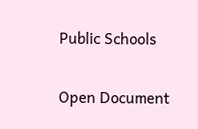Public Schools

Open Document